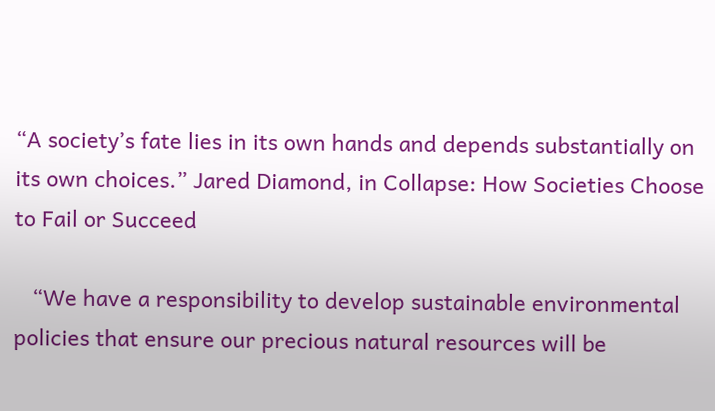“A society’s fate lies in its own hands and depends substantially on its own choices.” Jared Diamond, in Collapse: How Societies Choose to Fail or Succeed

   “We have a responsibility to develop sustainable environmental policies that ensure our precious natural resources will be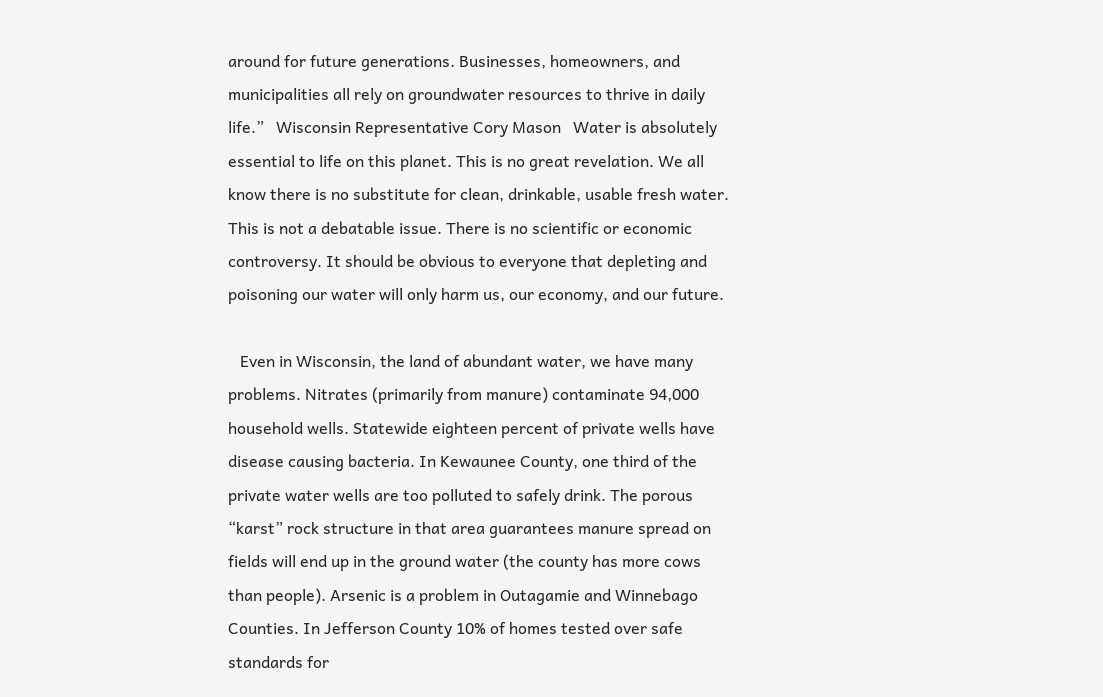around for future generations. Businesses, homeowners, and municipalities all rely on groundwater resources to thrive in daily life.”   Wisconsin Representative Cory Mason   Water is absolutely essential to life on this planet. This is no great revelation. We all know there is no substitute for clean, drinkable, usable fresh water. This is not a debatable issue. There is no scientific or economic controversy. It should be obvious to everyone that depleting and poisoning our water will only harm us, our economy, and our future.

   Even in Wisconsin, the land of abundant water, we have many problems. Nitrates (primarily from manure) contaminate 94,000 household wells. Statewide eighteen percent of private wells have disease causing bacteria. In Kewaunee County, one third of the private water wells are too polluted to safely drink. The porous “karst” rock structure in that area guarantees manure spread on fields will end up in the ground water (the county has more cows than people). Arsenic is a problem in Outagamie and Winnebago Counties. In Jefferson County 10% of homes tested over safe standards for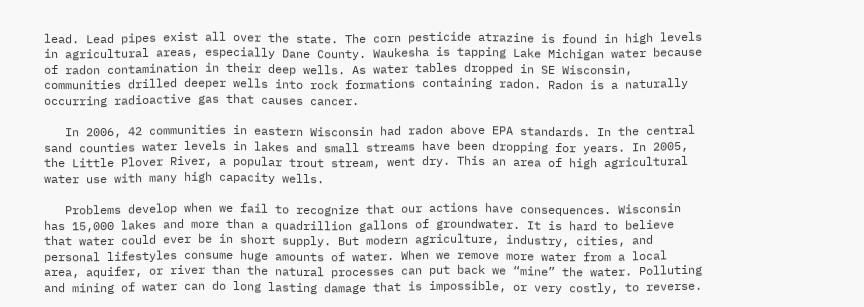lead. Lead pipes exist all over the state. The corn pesticide atrazine is found in high levels in agricultural areas, especially Dane County. Waukesha is tapping Lake Michigan water because of radon contamination in their deep wells. As water tables dropped in SE Wisconsin, communities drilled deeper wells into rock formations containing radon. Radon is a naturally occurring radioactive gas that causes cancer.

   In 2006, 42 communities in eastern Wisconsin had radon above EPA standards. In the central sand counties water levels in lakes and small streams have been dropping for years. In 2005, the Little Plover River, a popular trout stream, went dry. This an area of high agricultural water use with many high capacity wells.

   Problems develop when we fail to recognize that our actions have consequences. Wisconsin has 15,000 lakes and more than a quadrillion gallons of groundwater. It is hard to believe that water could ever be in short supply. But modern agriculture, industry, cities, and personal lifestyles consume huge amounts of water. When we remove more water from a local area, aquifer, or river than the natural processes can put back we “mine” the water. Polluting and mining of water can do long lasting damage that is impossible, or very costly, to reverse.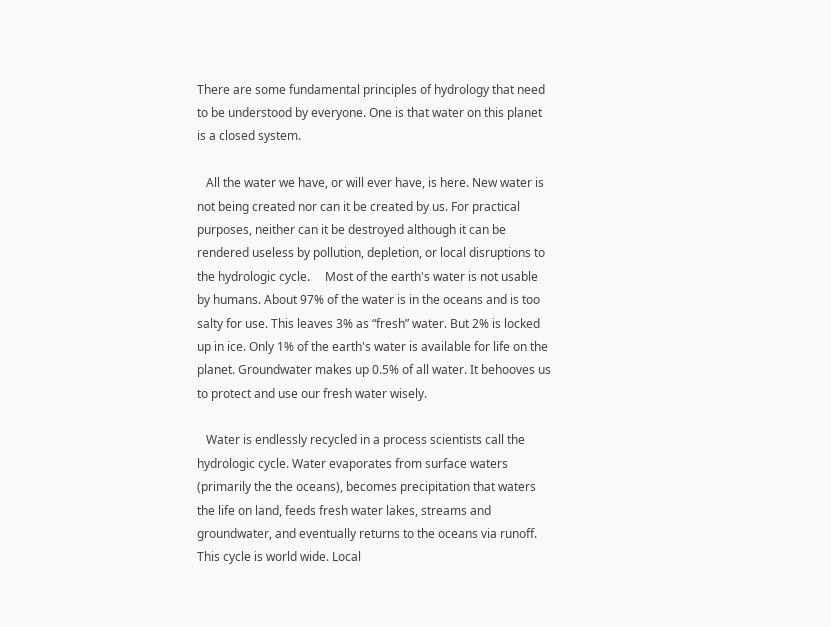There are some fundamental principles of hydrology that need to be understood by everyone. One is that water on this planet is a closed system.

   All the water we have, or will ever have, is here. New water is not being created nor can it be created by us. For practical purposes, neither can it be destroyed although it can be rendered useless by pollution, depletion, or local disruptions to the hydrologic cycle.     Most of the earth's water is not usable by humans. About 97% of the water is in the oceans and is too salty for use. This leaves 3% as “fresh” water. But 2% is locked up in ice. Only 1% of the earth's water is available for life on the planet. Groundwater makes up 0.5% of all water. It behooves us to protect and use our fresh water wisely.

   Water is endlessly recycled in a process scientists call the hydrologic cycle. Water evaporates from surface waters (primarily the the oceans), becomes precipitation that waters the life on land, feeds fresh water lakes, streams and groundwater, and eventually returns to the oceans via runoff. This cycle is world wide. Local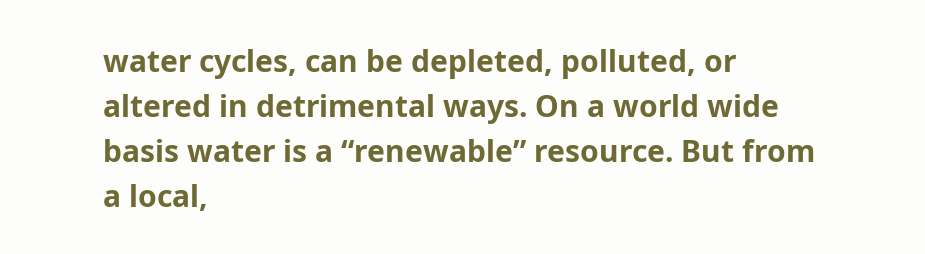water cycles, can be depleted, polluted, or altered in detrimental ways. On a world wide basis water is a “renewable” resource. But from a local,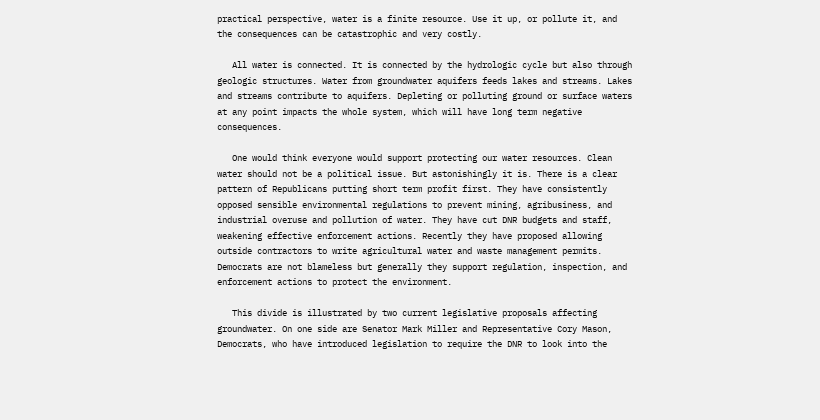practical perspective, water is a finite resource. Use it up, or pollute it, and the consequences can be catastrophic and very costly.

   All water is connected. It is connected by the hydrologic cycle but also through geologic structures. Water from groundwater aquifers feeds lakes and streams. Lakes and streams contribute to aquifers. Depleting or polluting ground or surface waters at any point impacts the whole system, which will have long term negative consequences.

   One would think everyone would support protecting our water resources. Clean water should not be a political issue. But astonishingly it is. There is a clear pattern of Republicans putting short term profit first. They have consistently opposed sensible environmental regulations to prevent mining, agribusiness, and industrial overuse and pollution of water. They have cut DNR budgets and staff, weakening effective enforcement actions. Recently they have proposed allowing outside contractors to write agricultural water and waste management permits. Democrats are not blameless but generally they support regulation, inspection, and enforcement actions to protect the environment.

   This divide is illustrated by two current legislative proposals affecting groundwater. On one side are Senator Mark Miller and Representative Cory Mason, Democrats, who have introduced legislation to require the DNR to look into the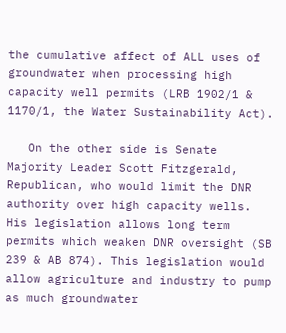the cumulative affect of ALL uses of groundwater when processing high capacity well permits (LRB 1902/1 & 1170/1, the Water Sustainability Act).

   On the other side is Senate Majority Leader Scott Fitzgerald, Republican, who would limit the DNR authority over high capacity wells. His legislation allows long term permits which weaken DNR oversight (SB 239 & AB 874). This legislation would allow agriculture and industry to pump as much groundwater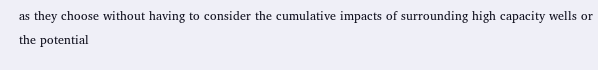as they choose without having to consider the cumulative impacts of surrounding high capacity wells or the potential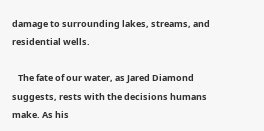damage to surrounding lakes, streams, and residential wells.

   The fate of our water, as Jared Diamond suggests, rests with the decisions humans make. As his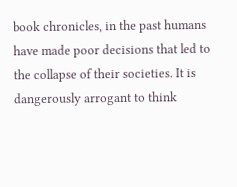book chronicles, in the past humans have made poor decisions that led to the collapse of their societies. It is dangerously arrogant to think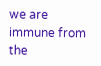we are immune from the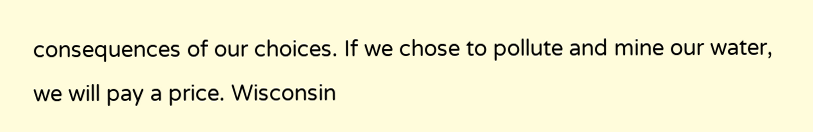consequences of our choices. If we chose to pollute and mine our water, we will pay a price. Wisconsin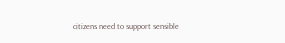citizens need to support sensible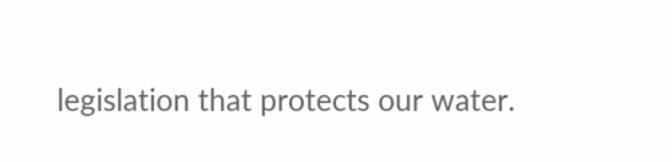legislation that protects our water.